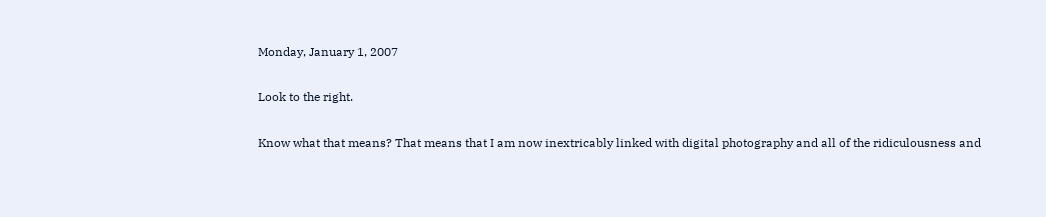Monday, January 1, 2007

Look to the right.

Know what that means? That means that I am now inextricably linked with digital photography and all of the ridiculousness and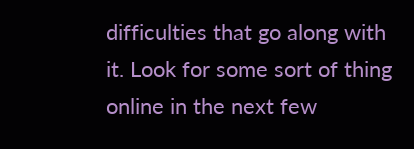difficulties that go along with it. Look for some sort of thing online in the next few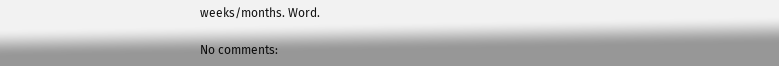weeks/months. Word.

No comments: